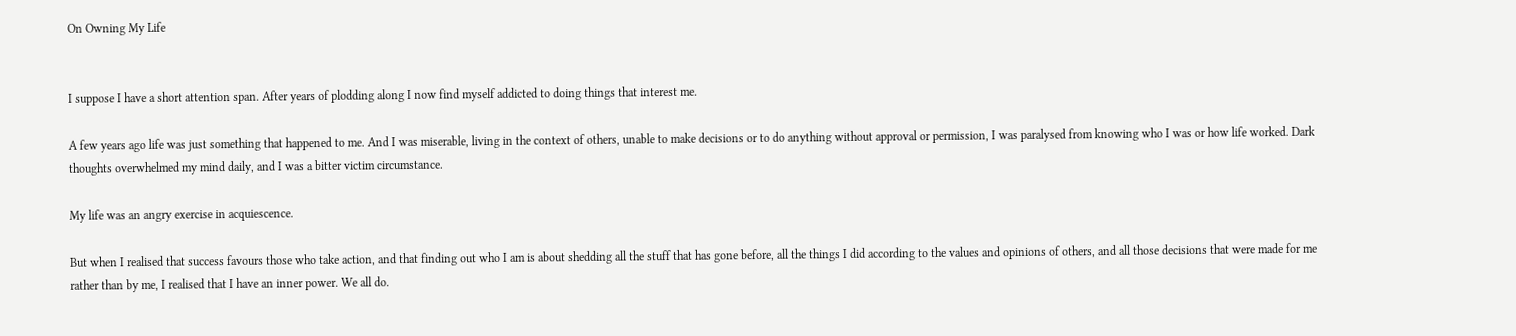On Owning My Life


I suppose I have a short attention span. After years of plodding along I now find myself addicted to doing things that interest me.

A few years ago life was just something that happened to me. And I was miserable, living in the context of others, unable to make decisions or to do anything without approval or permission, I was paralysed from knowing who I was or how life worked. Dark thoughts overwhelmed my mind daily, and I was a bitter victim circumstance.

My life was an angry exercise in acquiescence.

But when I realised that success favours those who take action, and that finding out who I am is about shedding all the stuff that has gone before, all the things I did according to the values and opinions of others, and all those decisions that were made for me rather than by me, I realised that I have an inner power. We all do.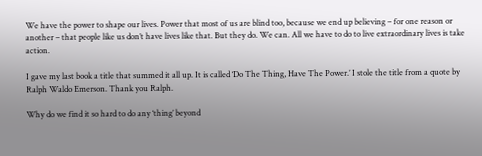We have the power to shape our lives. Power that most of us are blind too, because we end up believing – for one reason or another – that people like us don’t have lives like that. But they do. We can. All we have to do to live extraordinary lives is take action.

I gave my last book a title that summed it all up. It is called ‘Do The Thing, Have The Power.’ I stole the title from a quote by Ralph Waldo Emerson. Thank you Ralph.

Why do we find it so hard to do any ‘thing’ beyond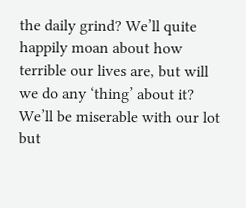the daily grind? We’ll quite happily moan about how terrible our lives are, but will we do any ‘thing’ about it? We’ll be miserable with our lot but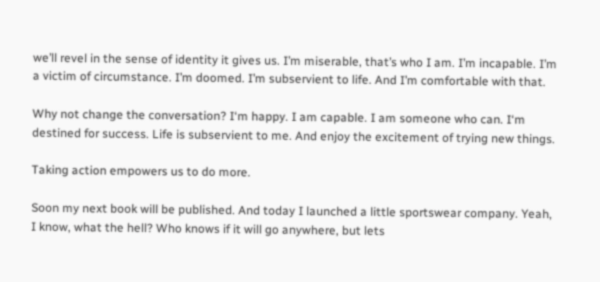we’ll revel in the sense of identity it gives us. I’m miserable, that’s who I am. I’m incapable. I’m a victim of circumstance. I’m doomed. I’m subservient to life. And I’m comfortable with that.

Why not change the conversation? I‘m happy. I am capable. I am someone who can. I‘m destined for success. Life is subservient to me. And enjoy the excitement of trying new things.

Taking action empowers us to do more.

Soon my next book will be published. And today I launched a little sportswear company. Yeah, I know, what the hell? Who knows if it will go anywhere, but lets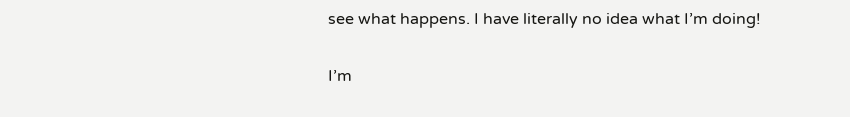see what happens. I have literally no idea what I’m doing!

I’m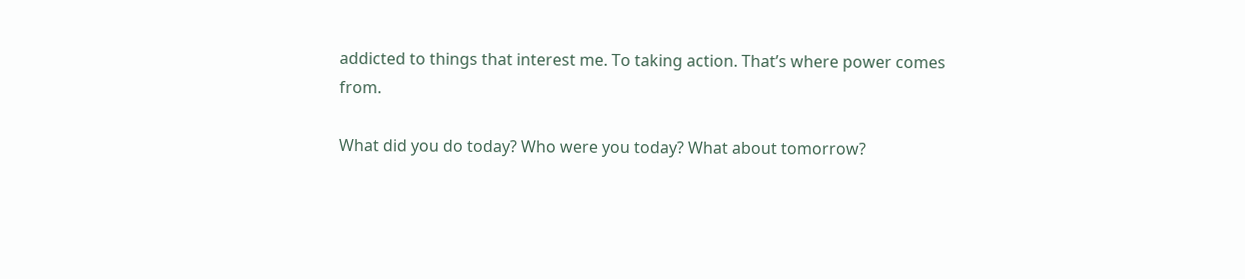addicted to things that interest me. To taking action. That’s where power comes from.

What did you do today? Who were you today? What about tomorrow?